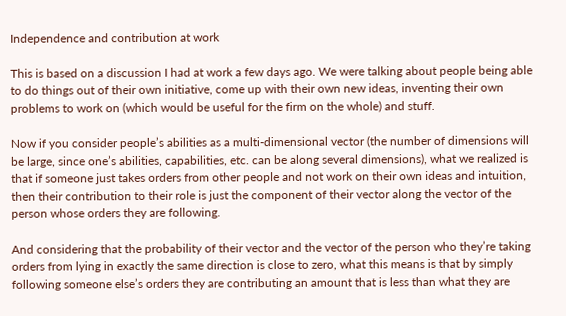Independence and contribution at work

This is based on a discussion I had at work a few days ago. We were talking about people being able to do things out of their own initiative, come up with their own new ideas, inventing their own problems to work on (which would be useful for the firm on the whole) and stuff.

Now if you consider people’s abilities as a multi-dimensional vector (the number of dimensions will be large, since one’s abilities, capabilities, etc. can be along several dimensions), what we realized is that if someone just takes orders from other people and not work on their own ideas and intuition, then their contribution to their role is just the component of their vector along the vector of the person whose orders they are following.

And considering that the probability of their vector and the vector of the person who they’re taking orders from lying in exactly the same direction is close to zero, what this means is that by simply following someone else’s orders they are contributing an amount that is less than what they are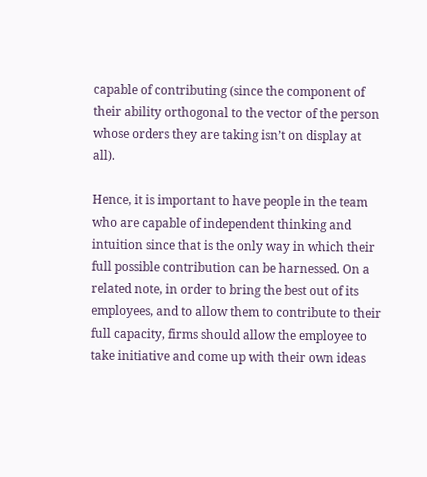capable of contributing (since the component of their ability orthogonal to the vector of the person whose orders they are taking isn’t on display at all).

Hence, it is important to have people in the team who are capable of independent thinking and intuition since that is the only way in which their full possible contribution can be harnessed. On a related note, in order to bring the best out of its employees, and to allow them to contribute to their full capacity, firms should allow the employee to take initiative and come up with their own ideas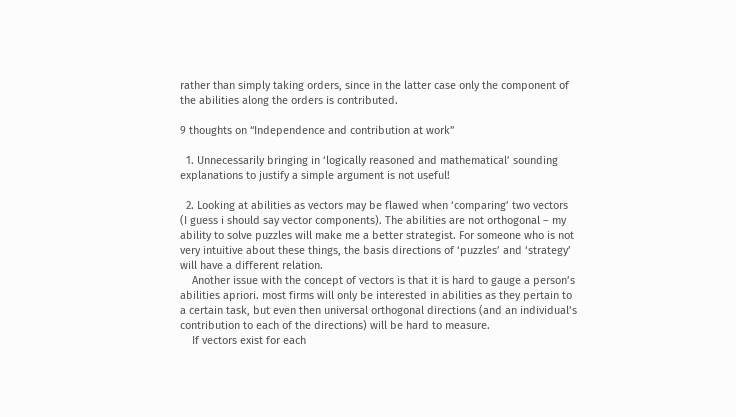rather than simply taking orders, since in the latter case only the component of the abilities along the orders is contributed.

9 thoughts on “Independence and contribution at work”

  1. Unnecessarily bringing in ‘logically reasoned and mathematical’ sounding explanations to justify a simple argument is not useful!

  2. Looking at abilities as vectors may be flawed when ‘comparing’ two vectors (I guess i should say vector components). The abilities are not orthogonal – my ability to solve puzzles will make me a better strategist. For someone who is not very intuitive about these things, the basis directions of ‘puzzles’ and ‘strategy’ will have a different relation.
    Another issue with the concept of vectors is that it is hard to gauge a person’s abilities apriori. most firms will only be interested in abilities as they pertain to a certain task, but even then universal orthogonal directions (and an individual’s contribution to each of the directions) will be hard to measure.
    If vectors exist for each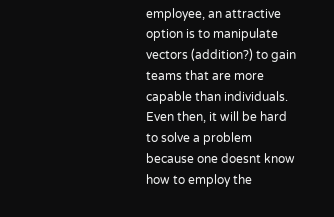employee, an attractive option is to manipulate vectors (addition?) to gain teams that are more capable than individuals. Even then, it will be hard to solve a problem because one doesnt know how to employ the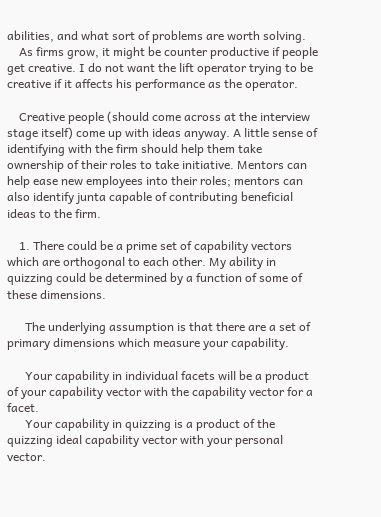abilities, and what sort of problems are worth solving.
    As firms grow, it might be counter productive if people get creative. I do not want the lift operator trying to be creative if it affects his performance as the operator.

    Creative people (should come across at the interview stage itself) come up with ideas anyway. A little sense of identifying with the firm should help them take ownership of their roles to take initiative. Mentors can help ease new employees into their roles; mentors can also identify junta capable of contributing beneficial ideas to the firm.

    1. There could be a prime set of capability vectors which are orthogonal to each other. My ability in quizzing could be determined by a function of some of these dimensions.

      The underlying assumption is that there are a set of primary dimensions which measure your capability.

      Your capability in individual facets will be a product of your capability vector with the capability vector for a facet.
      Your capability in quizzing is a product of the quizzing ideal capability vector with your personal vector.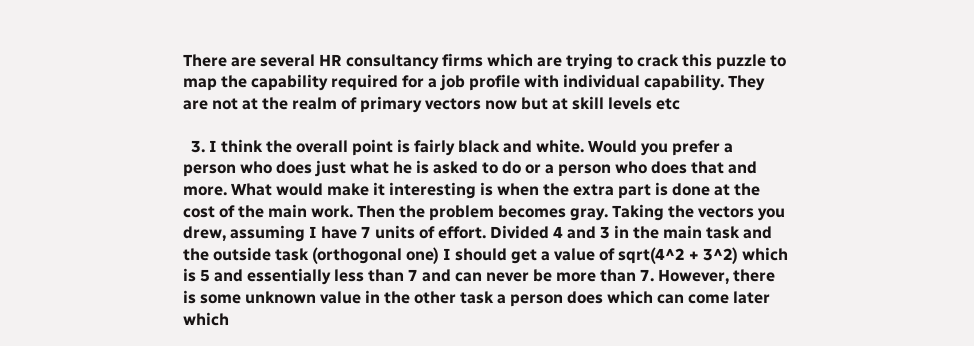There are several HR consultancy firms which are trying to crack this puzzle to map the capability required for a job profile with individual capability. They are not at the realm of primary vectors now but at skill levels etc

  3. I think the overall point is fairly black and white. Would you prefer a person who does just what he is asked to do or a person who does that and more. What would make it interesting is when the extra part is done at the cost of the main work. Then the problem becomes gray. Taking the vectors you drew, assuming I have 7 units of effort. Divided 4 and 3 in the main task and the outside task (orthogonal one) I should get a value of sqrt(4^2 + 3^2) which is 5 and essentially less than 7 and can never be more than 7. However, there is some unknown value in the other task a person does which can come later which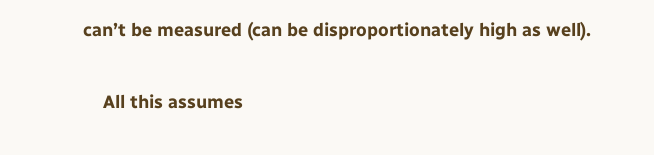can’t be measured (can be disproportionately high as well).

    All this assumes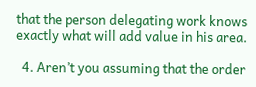that the person delegating work knows exactly what will add value in his area.

  4. Aren’t you assuming that the order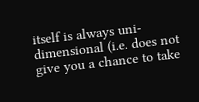itself is always uni-dimensional (i.e. does not give you a chance to take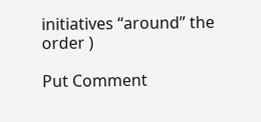initiatives “around” the order )

Put Comment